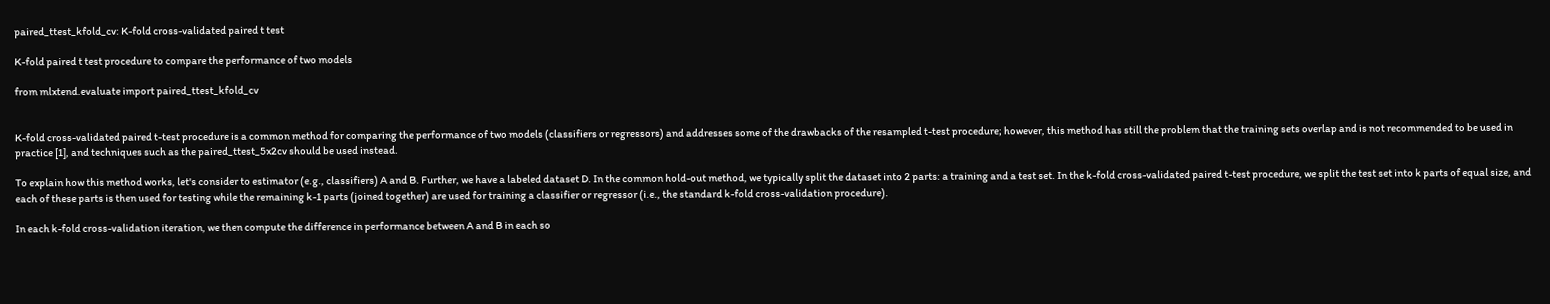paired_ttest_kfold_cv: K-fold cross-validated paired t test

K-fold paired t test procedure to compare the performance of two models

from mlxtend.evaluate import paired_ttest_kfold_cv


K-fold cross-validated paired t-test procedure is a common method for comparing the performance of two models (classifiers or regressors) and addresses some of the drawbacks of the resampled t-test procedure; however, this method has still the problem that the training sets overlap and is not recommended to be used in practice [1], and techniques such as the paired_ttest_5x2cv should be used instead.

To explain how this method works, let's consider to estimator (e.g., classifiers) A and B. Further, we have a labeled dataset D. In the common hold-out method, we typically split the dataset into 2 parts: a training and a test set. In the k-fold cross-validated paired t-test procedure, we split the test set into k parts of equal size, and each of these parts is then used for testing while the remaining k-1 parts (joined together) are used for training a classifier or regressor (i.e., the standard k-fold cross-validation procedure).

In each k-fold cross-validation iteration, we then compute the difference in performance between A and B in each so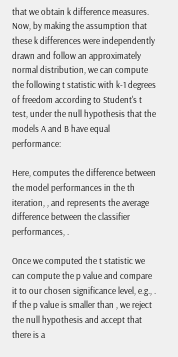that we obtain k difference measures. Now, by making the assumption that these k differences were independently drawn and follow an approximately normal distribution, we can compute the following t statistic with k-1 degrees of freedom according to Student's t test, under the null hypothesis that the models A and B have equal performance:

Here, computes the difference between the model performances in the th iteration, , and represents the average difference between the classifier performances, .

Once we computed the t statistic we can compute the p value and compare it to our chosen significance level, e.g., . If the p value is smaller than , we reject the null hypothesis and accept that there is a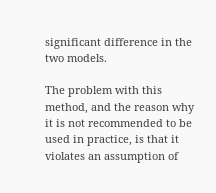significant difference in the two models.

The problem with this method, and the reason why it is not recommended to be used in practice, is that it violates an assumption of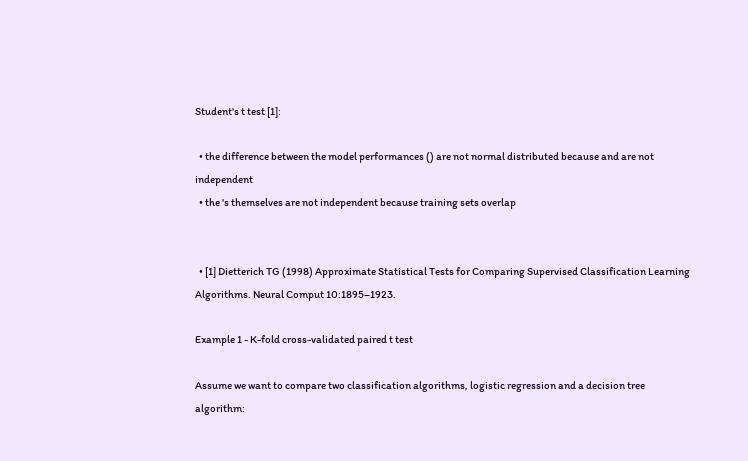Student's t test [1]:

  • the difference between the model performances () are not normal distributed because and are not independent
  • the 's themselves are not independent because training sets overlap


  • [1] Dietterich TG (1998) Approximate Statistical Tests for Comparing Supervised Classification Learning Algorithms. Neural Comput 10:1895–1923.

Example 1 - K-fold cross-validated paired t test

Assume we want to compare two classification algorithms, logistic regression and a decision tree algorithm: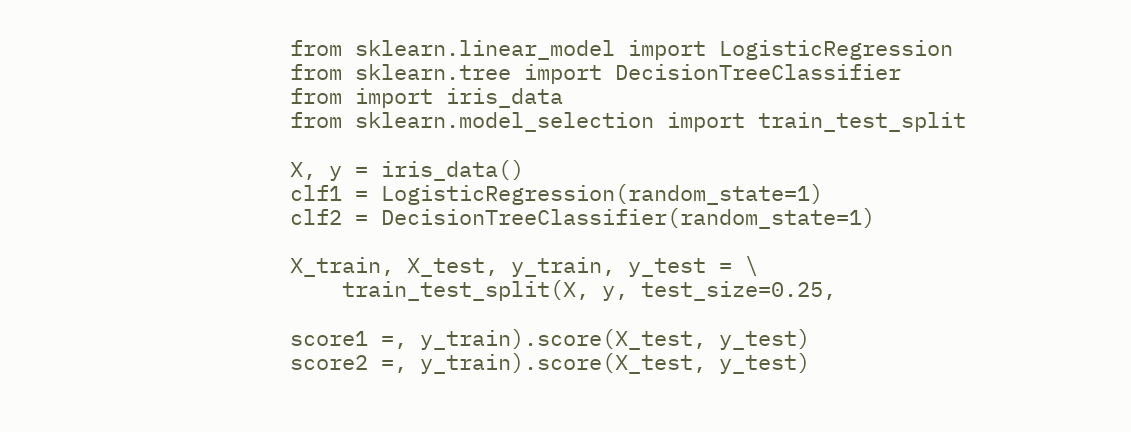from sklearn.linear_model import LogisticRegression
from sklearn.tree import DecisionTreeClassifier
from import iris_data
from sklearn.model_selection import train_test_split

X, y = iris_data()
clf1 = LogisticRegression(random_state=1)
clf2 = DecisionTreeClassifier(random_state=1)

X_train, X_test, y_train, y_test = \
    train_test_split(X, y, test_size=0.25,

score1 =, y_train).score(X_test, y_test)
score2 =, y_train).score(X_test, y_test)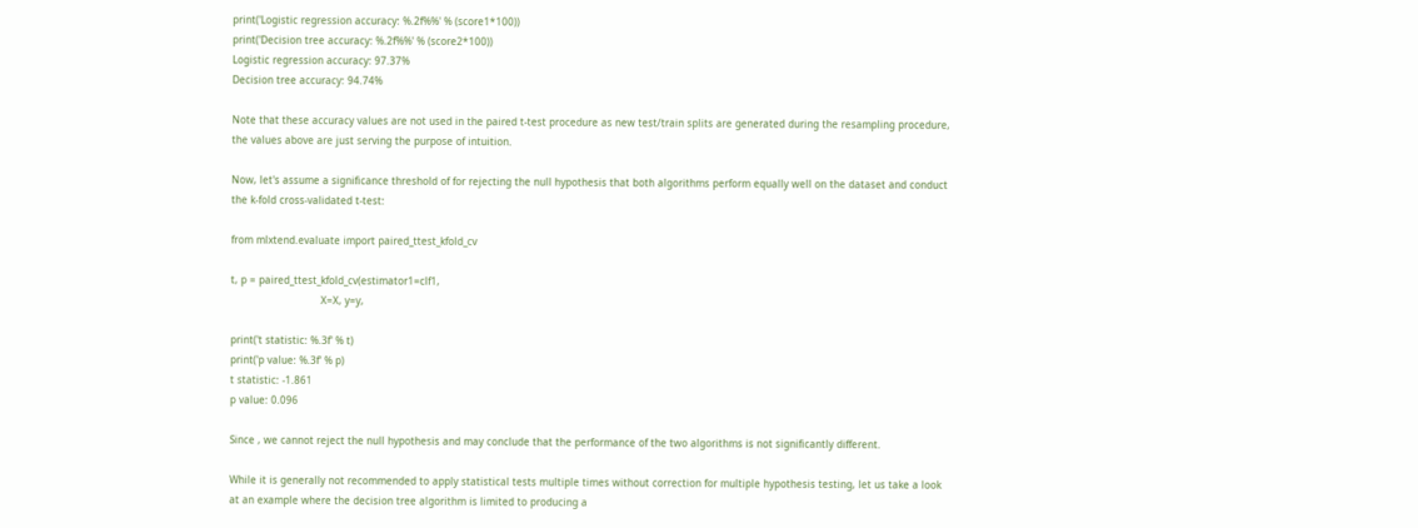print('Logistic regression accuracy: %.2f%%' % (score1*100))
print('Decision tree accuracy: %.2f%%' % (score2*100))
Logistic regression accuracy: 97.37%
Decision tree accuracy: 94.74%

Note that these accuracy values are not used in the paired t-test procedure as new test/train splits are generated during the resampling procedure, the values above are just serving the purpose of intuition.

Now, let's assume a significance threshold of for rejecting the null hypothesis that both algorithms perform equally well on the dataset and conduct the k-fold cross-validated t-test:

from mlxtend.evaluate import paired_ttest_kfold_cv

t, p = paired_ttest_kfold_cv(estimator1=clf1,
                              X=X, y=y,

print('t statistic: %.3f' % t)
print('p value: %.3f' % p)
t statistic: -1.861
p value: 0.096

Since , we cannot reject the null hypothesis and may conclude that the performance of the two algorithms is not significantly different.

While it is generally not recommended to apply statistical tests multiple times without correction for multiple hypothesis testing, let us take a look at an example where the decision tree algorithm is limited to producing a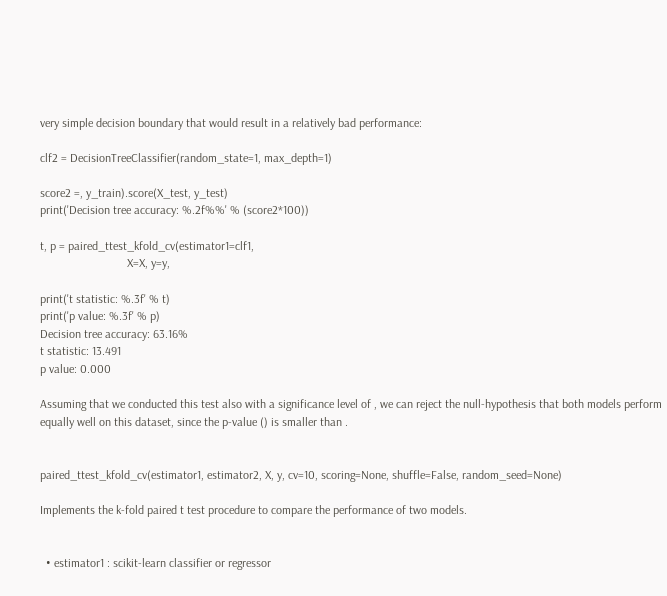very simple decision boundary that would result in a relatively bad performance:

clf2 = DecisionTreeClassifier(random_state=1, max_depth=1)

score2 =, y_train).score(X_test, y_test)
print('Decision tree accuracy: %.2f%%' % (score2*100))

t, p = paired_ttest_kfold_cv(estimator1=clf1,
                             X=X, y=y,

print('t statistic: %.3f' % t)
print('p value: %.3f' % p)
Decision tree accuracy: 63.16%
t statistic: 13.491
p value: 0.000

Assuming that we conducted this test also with a significance level of , we can reject the null-hypothesis that both models perform equally well on this dataset, since the p-value () is smaller than .


paired_ttest_kfold_cv(estimator1, estimator2, X, y, cv=10, scoring=None, shuffle=False, random_seed=None)

Implements the k-fold paired t test procedure to compare the performance of two models.


  • estimator1 : scikit-learn classifier or regressor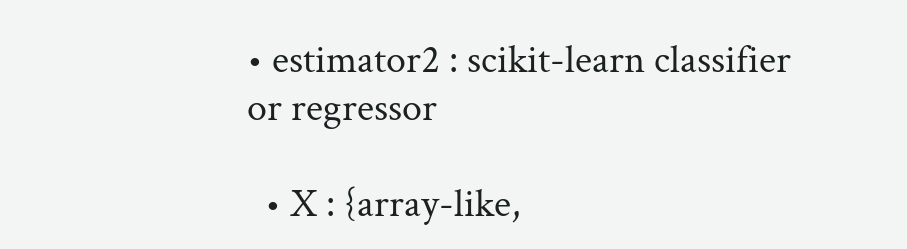• estimator2 : scikit-learn classifier or regressor

  • X : {array-like,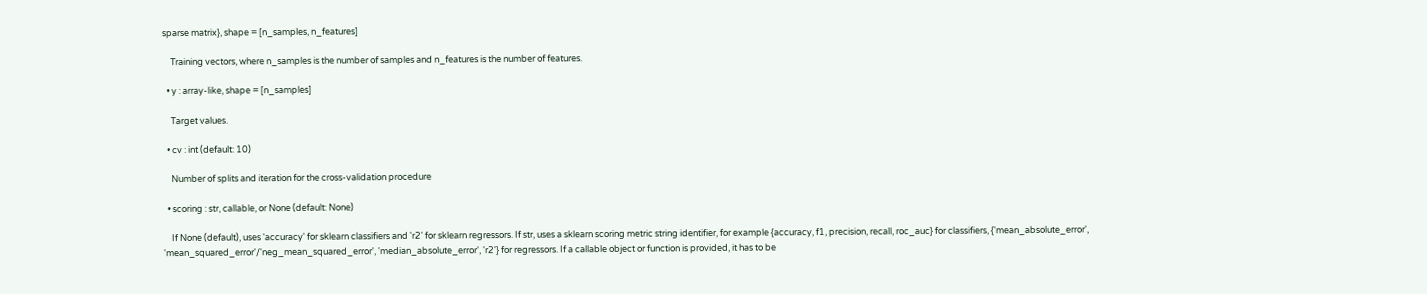sparse matrix}, shape = [n_samples, n_features]

    Training vectors, where n_samples is the number of samples and n_features is the number of features.

  • y : array-like, shape = [n_samples]

    Target values.

  • cv : int (default: 10)

    Number of splits and iteration for the cross-validation procedure

  • scoring : str, callable, or None (default: None)

    If None (default), uses 'accuracy' for sklearn classifiers and 'r2' for sklearn regressors. If str, uses a sklearn scoring metric string identifier, for example {accuracy, f1, precision, recall, roc_auc} for classifiers, {'mean_absolute_error', 'mean_squared_error'/'neg_mean_squared_error', 'median_absolute_error', 'r2'} for regressors. If a callable object or function is provided, it has to be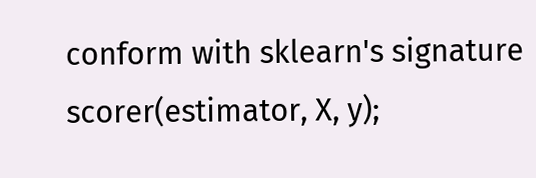conform with sklearn's signature scorer(estimator, X, y);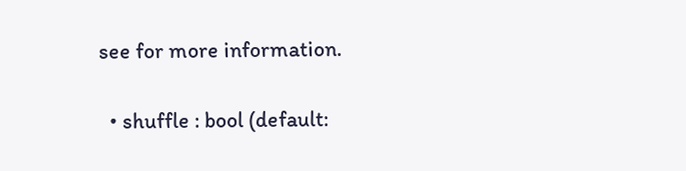see for more information.

  • shuffle : bool (default: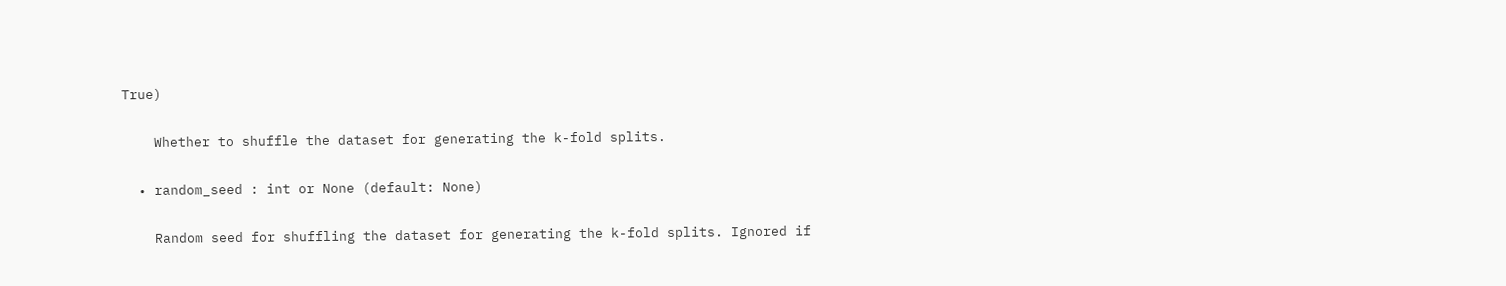True)

    Whether to shuffle the dataset for generating the k-fold splits.

  • random_seed : int or None (default: None)

    Random seed for shuffling the dataset for generating the k-fold splits. Ignored if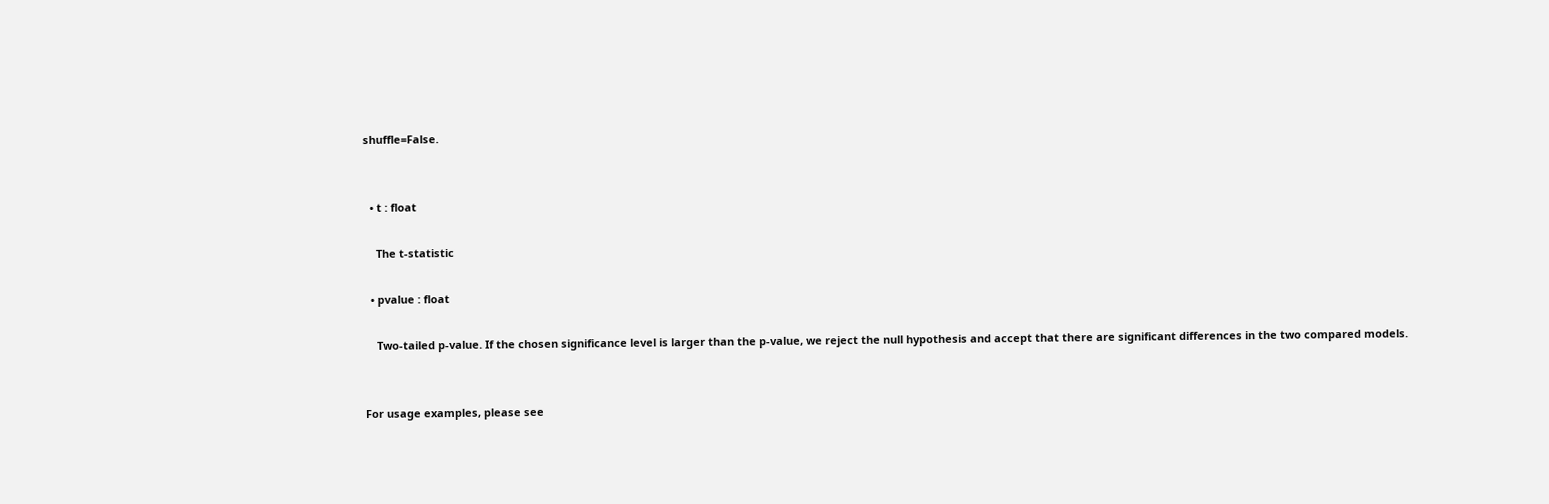shuffle=False.


  • t : float

    The t-statistic

  • pvalue : float

    Two-tailed p-value. If the chosen significance level is larger than the p-value, we reject the null hypothesis and accept that there are significant differences in the two compared models.


For usage examples, please see